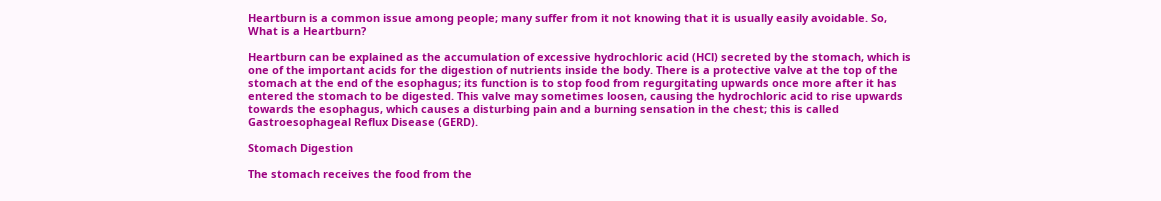Heartburn is a common issue among people; many suffer from it not knowing that it is usually easily avoidable. So, What is a Heartburn?

Heartburn can be explained as the accumulation of excessive hydrochloric acid (HCl) secreted by the stomach, which is one of the important acids for the digestion of nutrients inside the body. There is a protective valve at the top of the stomach at the end of the esophagus; its function is to stop food from regurgitating upwards once more after it has entered the stomach to be digested. This valve may sometimes loosen, causing the hydrochloric acid to rise upwards towards the esophagus, which causes a disturbing pain and a burning sensation in the chest; this is called Gastroesophageal Reflux Disease (GERD).

Stomach Digestion

The stomach receives the food from the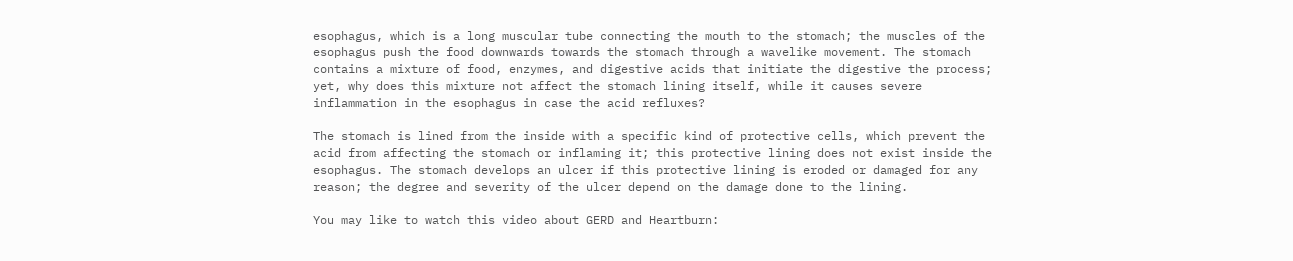esophagus, which is a long muscular tube connecting the mouth to the stomach; the muscles of the esophagus push the food downwards towards the stomach through a wavelike movement. The stomach contains a mixture of food, enzymes, and digestive acids that initiate the digestive the process; yet, why does this mixture not affect the stomach lining itself, while it causes severe inflammation in the esophagus in case the acid refluxes?

The stomach is lined from the inside with a specific kind of protective cells, which prevent the acid from affecting the stomach or inflaming it; this protective lining does not exist inside the esophagus. The stomach develops an ulcer if this protective lining is eroded or damaged for any reason; the degree and severity of the ulcer depend on the damage done to the lining.

You may like to watch this video about GERD and Heartburn: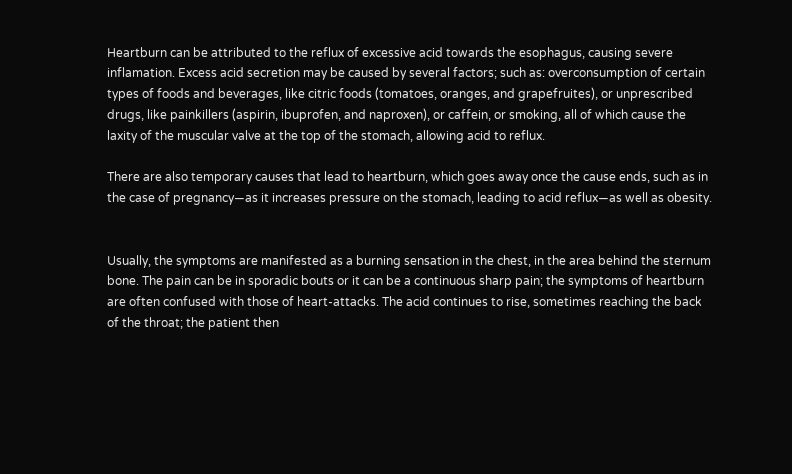Heartburn can be attributed to the reflux of excessive acid towards the esophagus, causing severe inflamation. Excess acid secretion may be caused by several factors; such as: overconsumption of certain types of foods and beverages, like citric foods (tomatoes, oranges, and grapefruites), or unprescribed drugs, like painkillers (aspirin, ibuprofen, and naproxen), or caffein, or smoking, all of which cause the laxity of the muscular valve at the top of the stomach, allowing acid to reflux.

There are also temporary causes that lead to heartburn, which goes away once the cause ends, such as in the case of pregnancy—as it increases pressure on the stomach, leading to acid reflux—as well as obesity.


Usually, the symptoms are manifested as a burning sensation in the chest, in the area behind the sternum bone. The pain can be in sporadic bouts or it can be a continuous sharp pain; the symptoms of heartburn are often confused with those of heart-attacks. The acid continues to rise, sometimes reaching the back of the throat; the patient then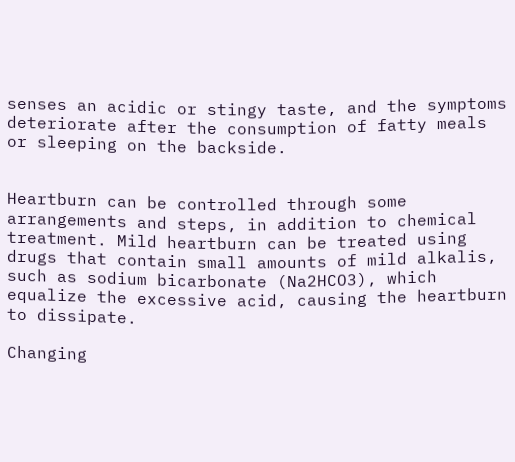senses an acidic or stingy taste, and the symptoms deteriorate after the consumption of fatty meals or sleeping on the backside.


Heartburn can be controlled through some arrangements and steps, in addition to chemical treatment. Mild heartburn can be treated using drugs that contain small amounts of mild alkalis, such as sodium bicarbonate (Na2HCO3), which equalize the excessive acid, causing the heartburn to dissipate.

Changing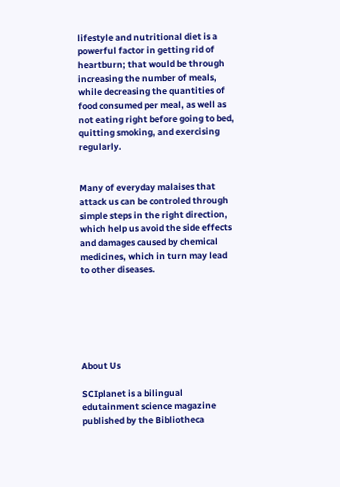lifestyle and nutritional diet is a powerful factor in getting rid of heartburn; that would be through increasing the number of meals, while decreasing the quantities of food consumed per meal, as well as not eating right before going to bed, quitting smoking, and exercising regularly.


Many of everyday malaises that attack us can be controled through simple steps in the right direction, which help us avoid the side effects and damages caused by chemical medicines, which in turn may lead to other diseases.






About Us

SCIplanet is a bilingual edutainment science magazine published by the Bibliotheca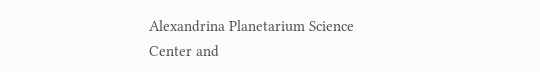Alexandrina Planetarium Science Center and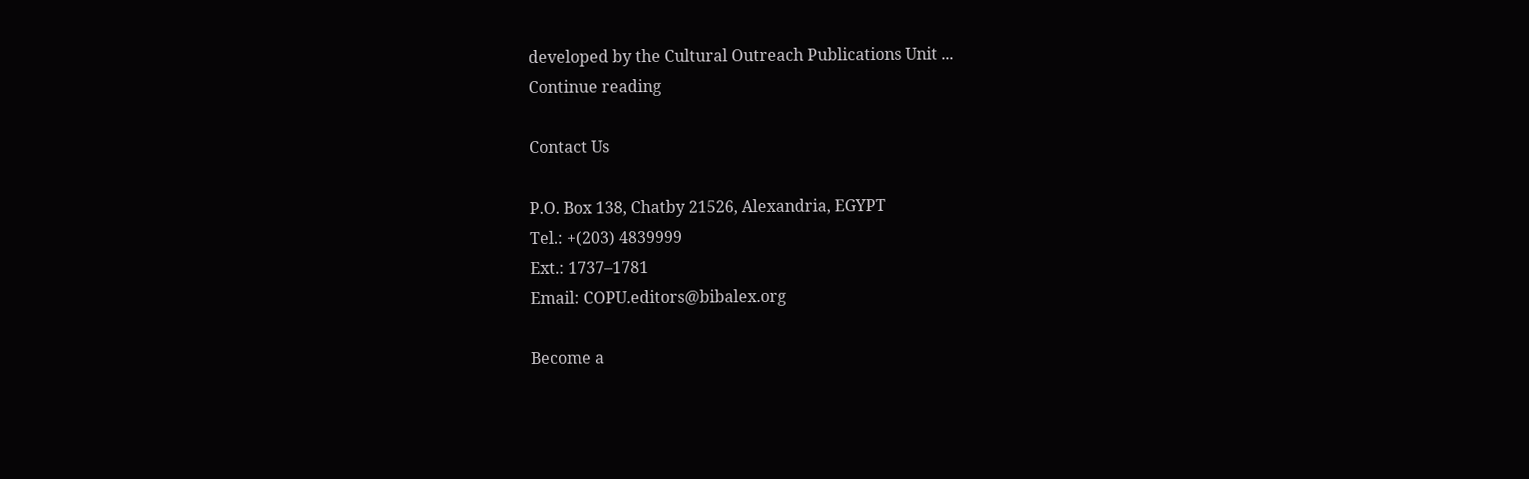developed by the Cultural Outreach Publications Unit ...
Continue reading

Contact Us

P.O. Box 138, Chatby 21526, Alexandria, EGYPT
Tel.: +(203) 4839999
Ext.: 1737–1781
Email: COPU.editors@bibalex.org

Become a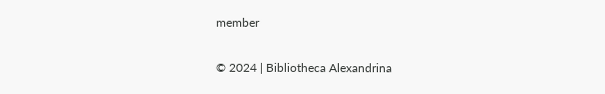member

© 2024 | Bibliotheca Alexandrina